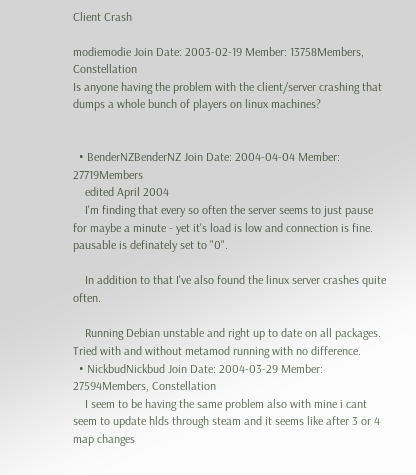Client Crash

modiemodie Join Date: 2003-02-19 Member: 13758Members, Constellation
Is anyone having the problem with the client/server crashing that dumps a whole bunch of players on linux machines?


  • BenderNZBenderNZ Join Date: 2004-04-04 Member: 27719Members
    edited April 2004
    I'm finding that every so often the server seems to just pause for maybe a minute - yet it's load is low and connection is fine. pausable is definately set to "0".

    In addition to that I've also found the linux server crashes quite often.

    Running Debian unstable and right up to date on all packages. Tried with and without metamod running with no difference.
  • NickbudNickbud Join Date: 2004-03-29 Member: 27594Members, Constellation
    I seem to be having the same problem also with mine i cant seem to update hlds through steam and it seems like after 3 or 4 map changes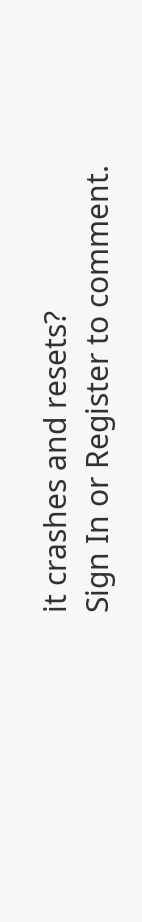it crashes and resets?
Sign In or Register to comment.